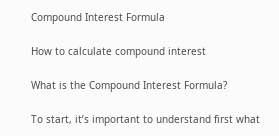Compound Interest Formula

How to calculate compound interest

What is the Compound Interest Formula?

To start, it’s important to understand first what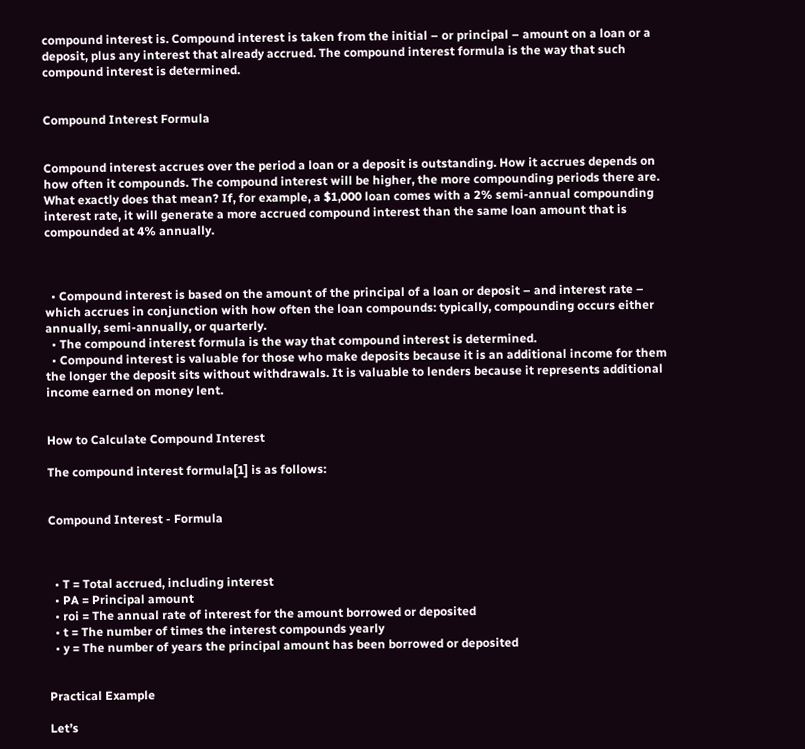compound interest is. Compound interest is taken from the initial – or principal – amount on a loan or a deposit, plus any interest that already accrued. The compound interest formula is the way that such compound interest is determined.


Compound Interest Formula


Compound interest accrues over the period a loan or a deposit is outstanding. How it accrues depends on how often it compounds. The compound interest will be higher, the more compounding periods there are. What exactly does that mean? If, for example, a $1,000 loan comes with a 2% semi-annual compounding interest rate, it will generate a more accrued compound interest than the same loan amount that is compounded at 4% annually.



  • Compound interest is based on the amount of the principal of a loan or deposit – and interest rate – which accrues in conjunction with how often the loan compounds: typically, compounding occurs either annually, semi-annually, or quarterly.
  • The compound interest formula is the way that compound interest is determined.
  • Compound interest is valuable for those who make deposits because it is an additional income for them the longer the deposit sits without withdrawals. It is valuable to lenders because it represents additional income earned on money lent.


How to Calculate Compound Interest

The compound interest formula[1] is as follows:


Compound Interest - Formula



  • T = Total accrued, including interest
  • PA = Principal amount
  • roi = The annual rate of interest for the amount borrowed or deposited
  • t = The number of times the interest compounds yearly
  • y = The number of years the principal amount has been borrowed or deposited


Practical Example

Let’s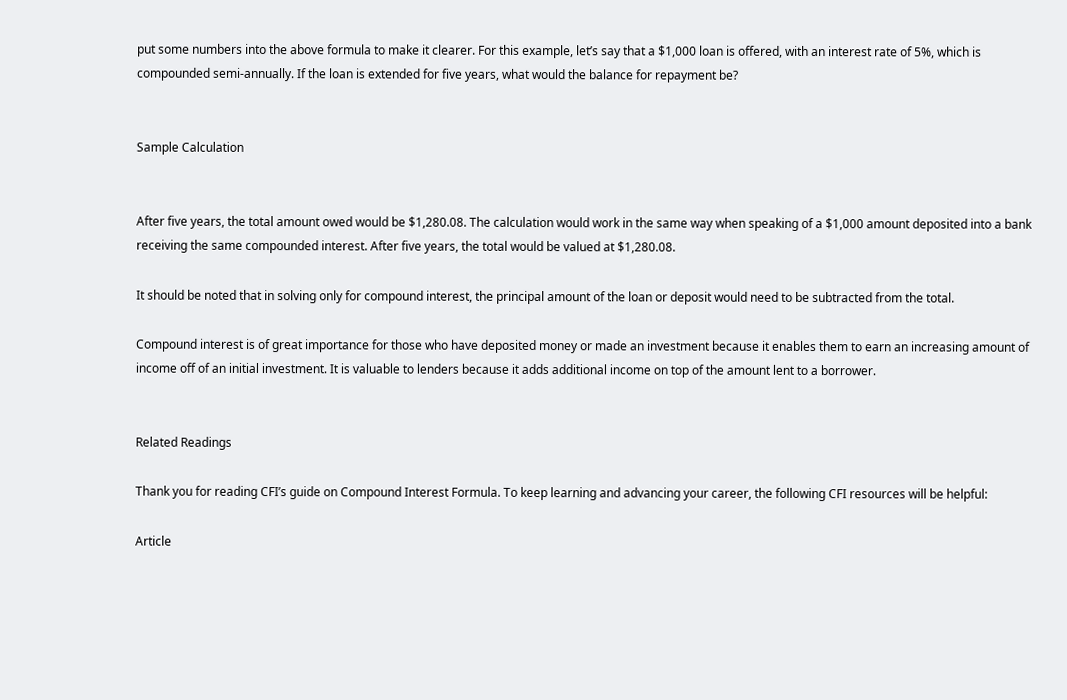put some numbers into the above formula to make it clearer. For this example, let’s say that a $1,000 loan is offered, with an interest rate of 5%, which is compounded semi-annually. If the loan is extended for five years, what would the balance for repayment be?


Sample Calculation


After five years, the total amount owed would be $1,280.08. The calculation would work in the same way when speaking of a $1,000 amount deposited into a bank receiving the same compounded interest. After five years, the total would be valued at $1,280.08.

It should be noted that in solving only for compound interest, the principal amount of the loan or deposit would need to be subtracted from the total.

Compound interest is of great importance for those who have deposited money or made an investment because it enables them to earn an increasing amount of income off of an initial investment. It is valuable to lenders because it adds additional income on top of the amount lent to a borrower.


Related Readings

Thank you for reading CFI’s guide on Compound Interest Formula. To keep learning and advancing your career, the following CFI resources will be helpful:

Article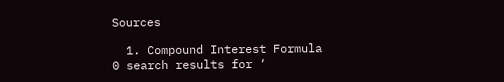Sources

  1. Compound Interest Formula
0 search results for ‘